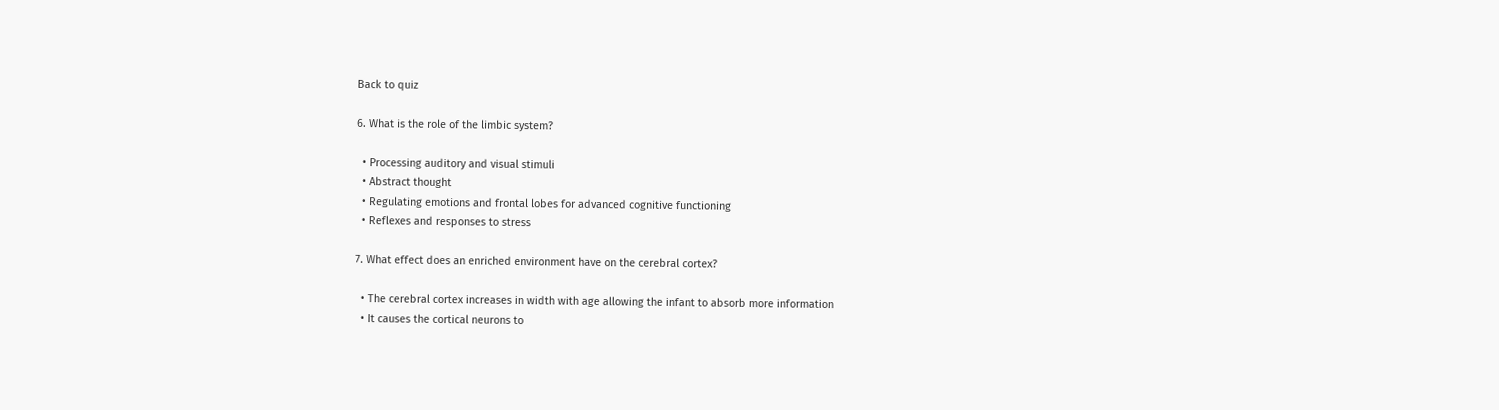Back to quiz

6. What is the role of the limbic system?

  • Processing auditory and visual stimuli
  • Abstract thought
  • Regulating emotions and frontal lobes for advanced cognitive functioning
  • Reflexes and responses to stress

7. What effect does an enriched environment have on the cerebral cortex?

  • The cerebral cortex increases in width with age allowing the infant to absorb more information
  • It causes the cortical neurons to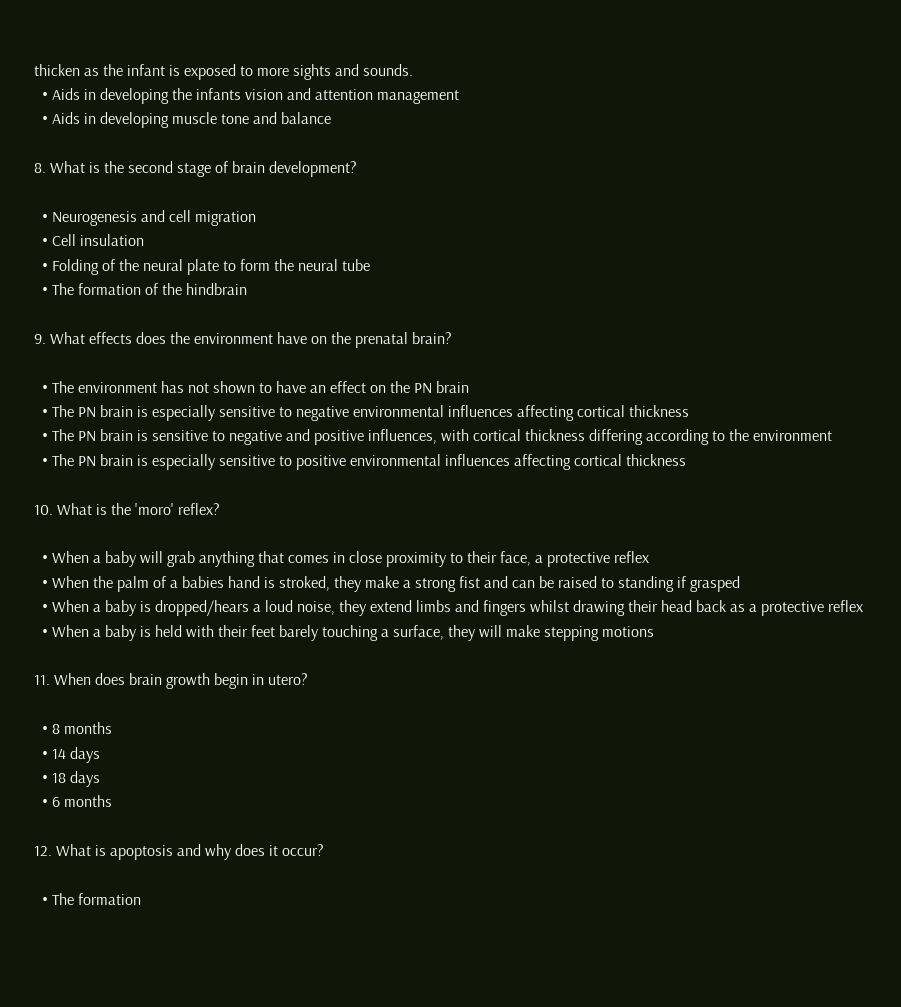thicken as the infant is exposed to more sights and sounds.
  • Aids in developing the infants vision and attention management
  • Aids in developing muscle tone and balance

8. What is the second stage of brain development?

  • Neurogenesis and cell migration
  • Cell insulation
  • Folding of the neural plate to form the neural tube
  • The formation of the hindbrain

9. What effects does the environment have on the prenatal brain?

  • The environment has not shown to have an effect on the PN brain
  • The PN brain is especially sensitive to negative environmental influences affecting cortical thickness
  • The PN brain is sensitive to negative and positive influences, with cortical thickness differing according to the environment
  • The PN brain is especially sensitive to positive environmental influences affecting cortical thickness

10. What is the 'moro' reflex?

  • When a baby will grab anything that comes in close proximity to their face, a protective reflex
  • When the palm of a babies hand is stroked, they make a strong fist and can be raised to standing if grasped
  • When a baby is dropped/hears a loud noise, they extend limbs and fingers whilst drawing their head back as a protective reflex
  • When a baby is held with their feet barely touching a surface, they will make stepping motions

11. When does brain growth begin in utero?

  • 8 months
  • 14 days
  • 18 days
  • 6 months

12. What is apoptosis and why does it occur?

  • The formation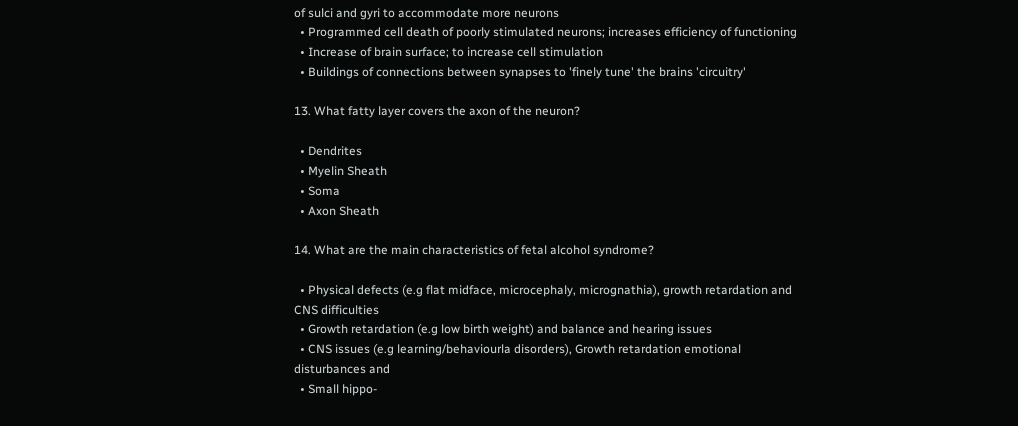of sulci and gyri to accommodate more neurons
  • Programmed cell death of poorly stimulated neurons; increases efficiency of functioning
  • Increase of brain surface; to increase cell stimulation
  • Buildings of connections between synapses to 'finely tune' the brains 'circuitry'

13. What fatty layer covers the axon of the neuron?

  • Dendrites
  • Myelin Sheath
  • Soma
  • Axon Sheath

14. What are the main characteristics of fetal alcohol syndrome?

  • Physical defects (e.g flat midface, microcephaly, micrognathia), growth retardation and CNS difficulties
  • Growth retardation (e.g low birth weight) and balance and hearing issues
  • CNS issues (e.g learning/behaviourla disorders), Growth retardation emotional disturbances and
  • Small hippo-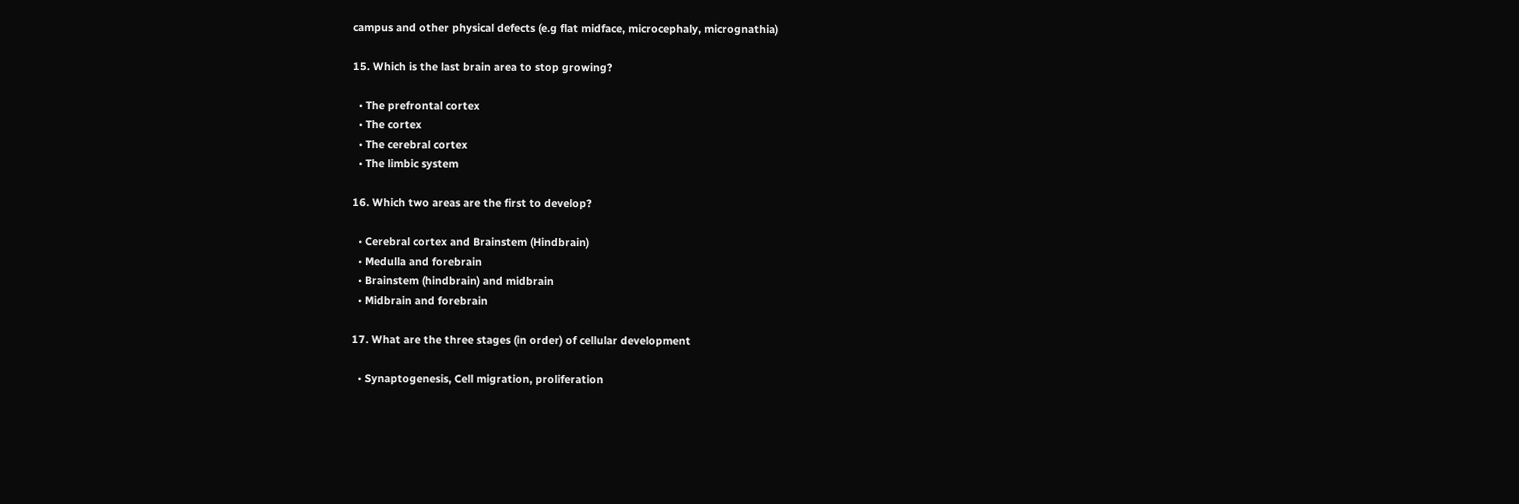campus and other physical defects (e.g flat midface, microcephaly, micrognathia)

15. Which is the last brain area to stop growing?

  • The prefrontal cortex
  • The cortex
  • The cerebral cortex
  • The limbic system

16. Which two areas are the first to develop?

  • Cerebral cortex and Brainstem (Hindbrain)
  • Medulla and forebrain
  • Brainstem (hindbrain) and midbrain
  • Midbrain and forebrain

17. What are the three stages (in order) of cellular development

  • Synaptogenesis, Cell migration, proliferation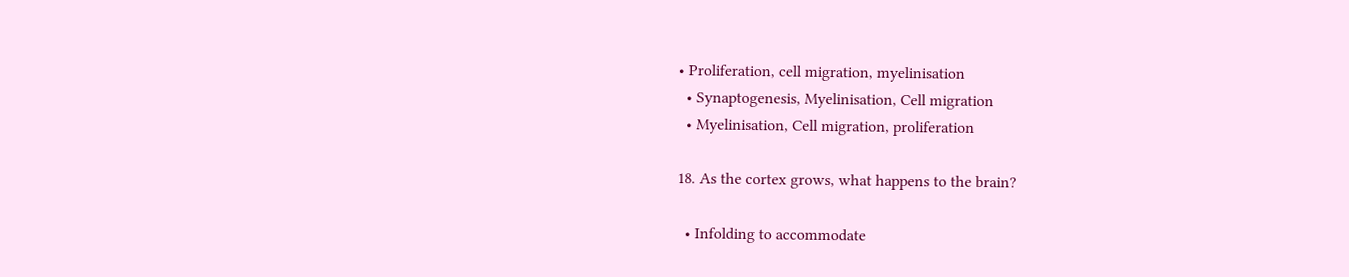• Proliferation, cell migration, myelinisation
  • Synaptogenesis, Myelinisation, Cell migration
  • Myelinisation, Cell migration, proliferation

18. As the cortex grows, what happens to the brain?

  • Infolding to accommodate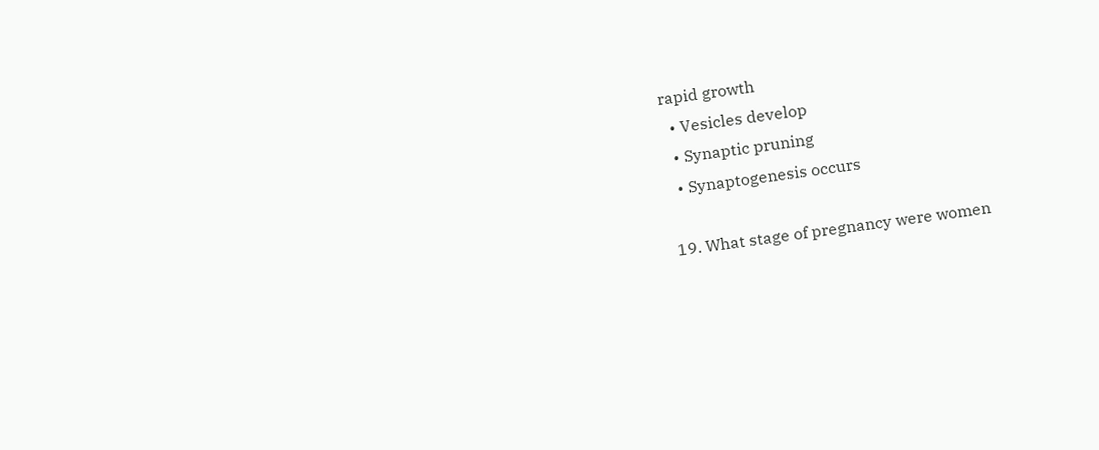rapid growth
  • Vesicles develop
  • Synaptic pruning
  • Synaptogenesis occurs

19. What stage of pregnancy were women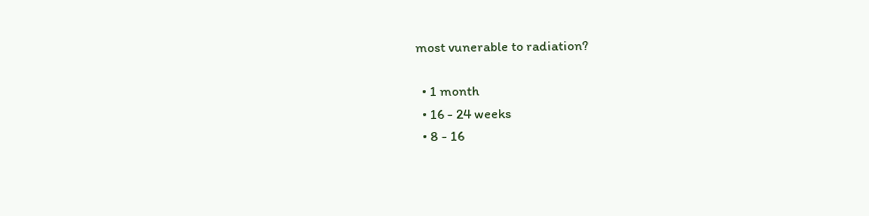most vunerable to radiation?

  • 1 month
  • 16 - 24 weeks
  • 8 - 16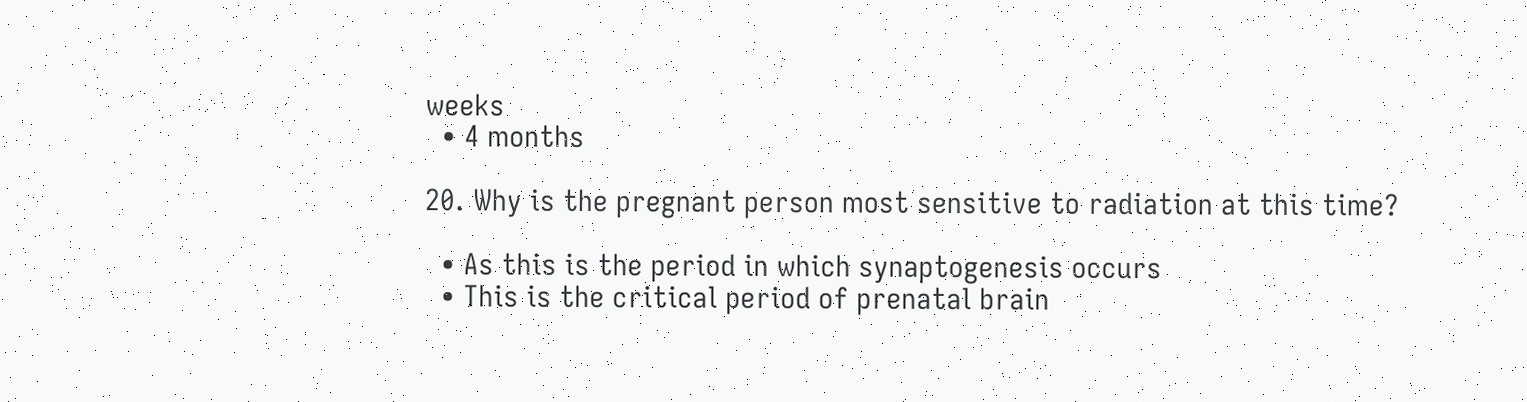weeks
  • 4 months

20. Why is the pregnant person most sensitive to radiation at this time?

  • As this is the period in which synaptogenesis occurs
  • This is the critical period of prenatal brain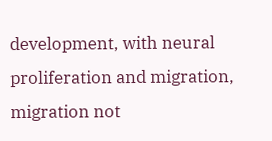development, with neural proliferation and migration, migration not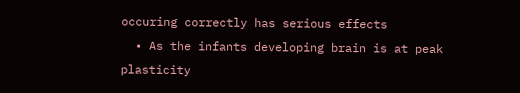occuring correctly has serious effects
  • As the infants developing brain is at peak plasticity